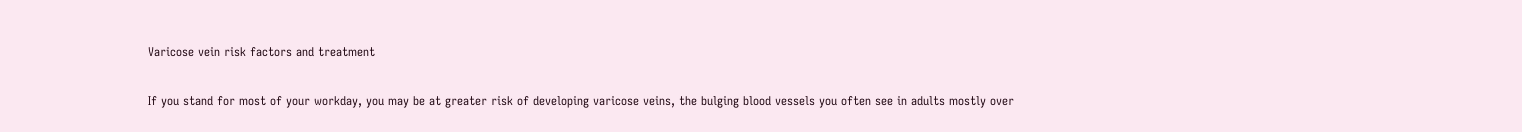Varicose vein risk factors and treatment

If you stand for most of your workday, you may be at greater risk of developing varicose veins, the bulging blood vessels you often see in adults mostly over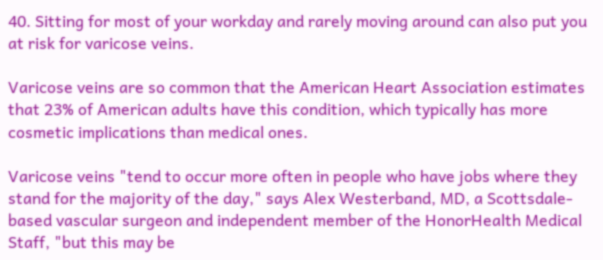40. Sitting for most of your workday and rarely moving around can also put you at risk for varicose veins.

Varicose veins are so common that the American Heart Association estimates that 23% of American adults have this condition, which typically has more cosmetic implications than medical ones.

Varicose veins "tend to occur more often in people who have jobs where they stand for the majority of the day," says Alex Westerband, MD, a Scottsdale-based vascular surgeon and independent member of the HonorHealth Medical Staff, "but this may be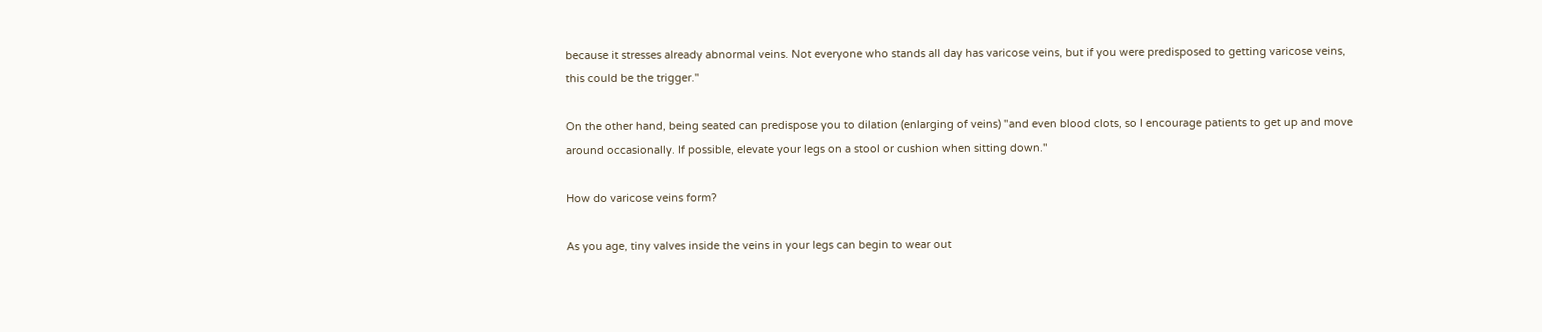because it stresses already abnormal veins. Not everyone who stands all day has varicose veins, but if you were predisposed to getting varicose veins, this could be the trigger."

On the other hand, being seated can predispose you to dilation (enlarging of veins) "and even blood clots, so I encourage patients to get up and move around occasionally. If possible, elevate your legs on a stool or cushion when sitting down."

How do varicose veins form?

As you age, tiny valves inside the veins in your legs can begin to wear out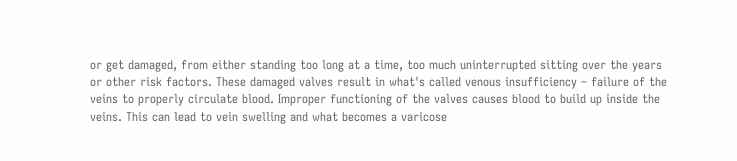or get damaged, from either standing too long at a time, too much uninterrupted sitting over the years or other risk factors. These damaged valves result in what's called venous insufficiency – failure of the veins to properly circulate blood. Improper functioning of the valves causes blood to build up inside the veins. This can lead to vein swelling and what becomes a varicose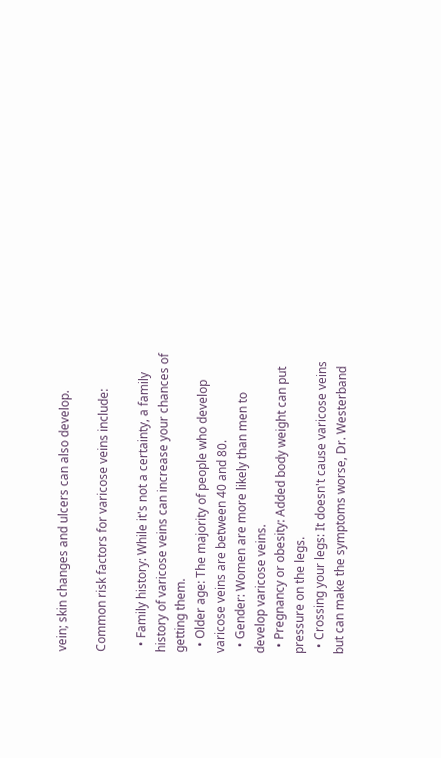vein; skin changes and ulcers can also develop.

Common risk factors for varicose veins include:

  • Family history: While it's not a certainty, a family history of varicose veins can increase your chances of getting them.
  • Older age: The majority of people who develop varicose veins are between 40 and 80.
  • Gender: Women are more likely than men to develop varicose veins.
  • Pregnancy or obesity: Added body weight can put pressure on the legs.
  • Crossing your legs: It doesn't cause varicose veins but can make the symptoms worse, Dr. Westerband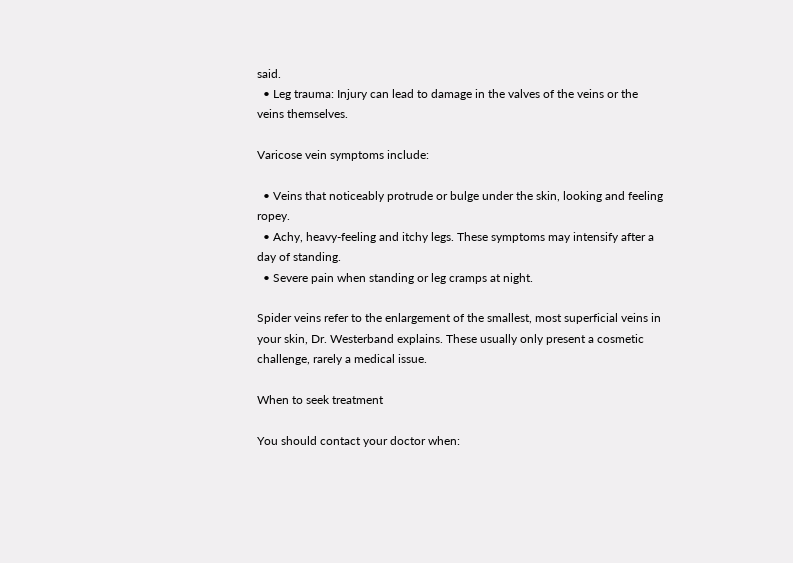said.
  • Leg trauma: Injury can lead to damage in the valves of the veins or the veins themselves.

Varicose vein symptoms include:

  • Veins that noticeably protrude or bulge under the skin, looking and feeling ropey.
  • Achy, heavy-feeling and itchy legs. These symptoms may intensify after a day of standing.
  • Severe pain when standing or leg cramps at night.

Spider veins refer to the enlargement of the smallest, most superficial veins in your skin, Dr. Westerband explains. These usually only present a cosmetic challenge, rarely a medical issue.

When to seek treatment

You should contact your doctor when: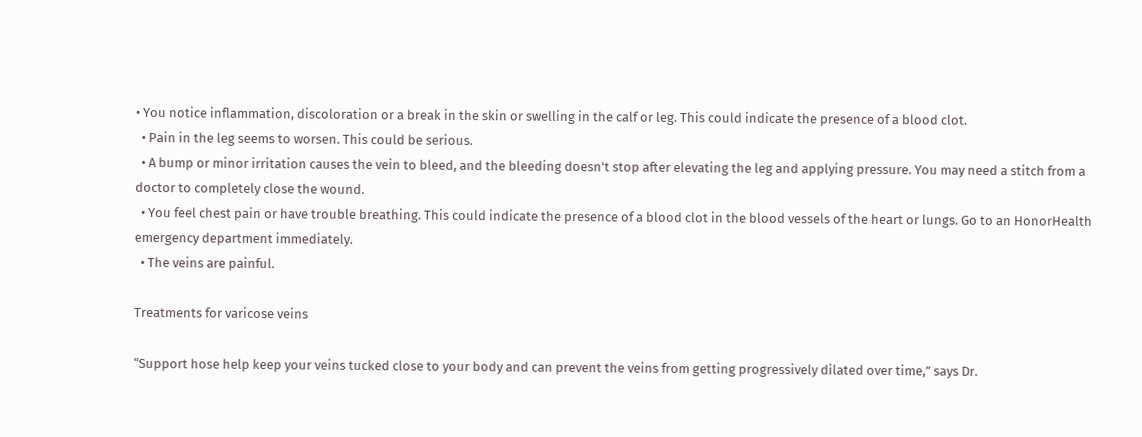• You notice inflammation, discoloration or a break in the skin or swelling in the calf or leg. This could indicate the presence of a blood clot.
  • Pain in the leg seems to worsen. This could be serious.
  • A bump or minor irritation causes the vein to bleed, and the bleeding doesn't stop after elevating the leg and applying pressure. You may need a stitch from a doctor to completely close the wound.
  • You feel chest pain or have trouble breathing. This could indicate the presence of a blood clot in the blood vessels of the heart or lungs. Go to an HonorHealth emergency department immediately.
  • The veins are painful.

Treatments for varicose veins

“Support hose help keep your veins tucked close to your body and can prevent the veins from getting progressively dilated over time,” says Dr.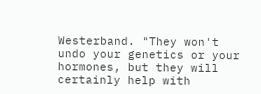Westerband. "They won't undo your genetics or your hormones, but they will certainly help with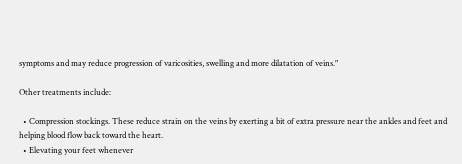symptoms and may reduce progression of varicosities, swelling and more dilatation of veins."

Other treatments include:

  • Compression stockings. These reduce strain on the veins by exerting a bit of extra pressure near the ankles and feet and helping blood flow back toward the heart.
  • Elevating your feet whenever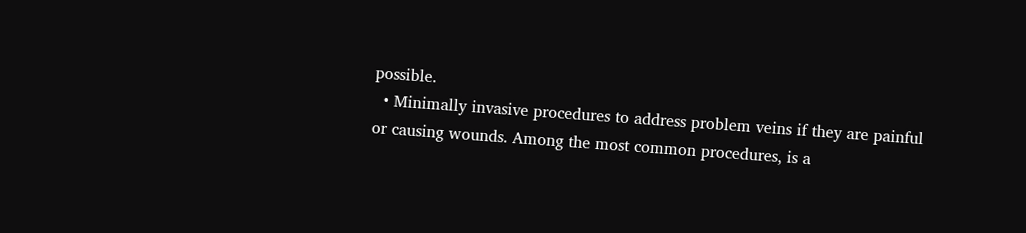possible.
  • Minimally invasive procedures to address problem veins if they are painful or causing wounds. Among the most common procedures, is a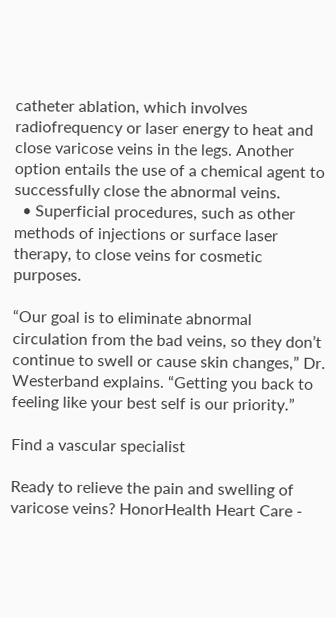catheter ablation, which involves radiofrequency or laser energy to heat and close varicose veins in the legs. Another option entails the use of a chemical agent to successfully close the abnormal veins.
  • Superficial procedures, such as other methods of injections or surface laser therapy, to close veins for cosmetic purposes.

“Our goal is to eliminate abnormal circulation from the bad veins, so they don’t continue to swell or cause skin changes,” Dr. Westerband explains. “Getting you back to feeling like your best self is our priority.”

Find a vascular specialist

Ready to relieve the pain and swelling of varicose veins? HonorHealth Heart Care -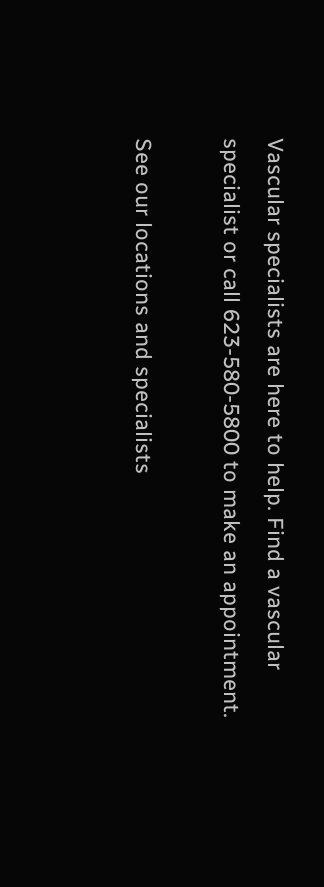Vascular specialists are here to help. Find a vascular specialist or call 623-580-5800 to make an appointment.

See our locations and specialists